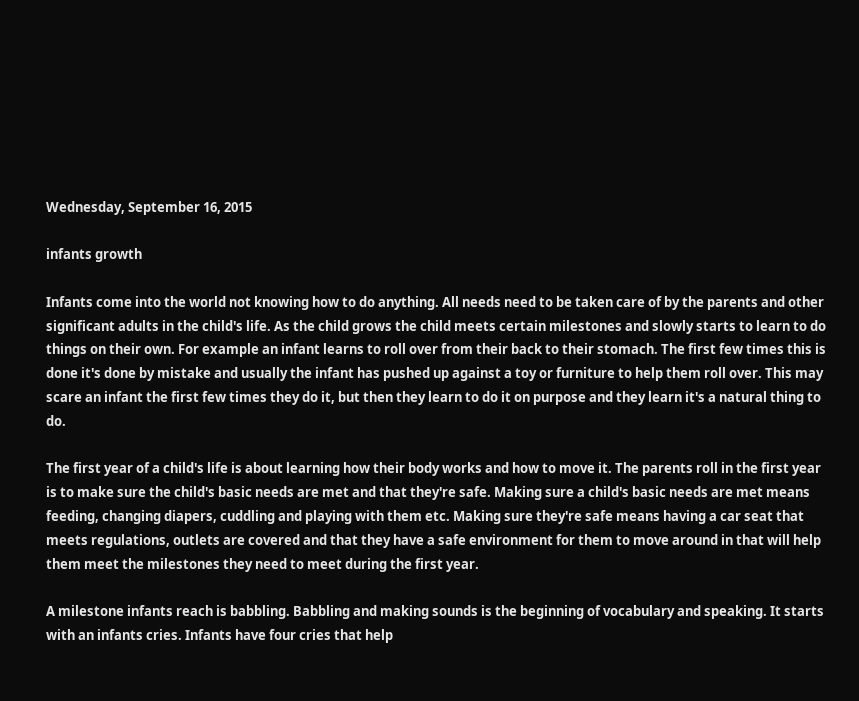Wednesday, September 16, 2015

infants growth

Infants come into the world not knowing how to do anything. All needs need to be taken care of by the parents and other significant adults in the child's life. As the child grows the child meets certain milestones and slowly starts to learn to do things on their own. For example an infant learns to roll over from their back to their stomach. The first few times this is done it's done by mistake and usually the infant has pushed up against a toy or furniture to help them roll over. This may scare an infant the first few times they do it, but then they learn to do it on purpose and they learn it's a natural thing to do.

The first year of a child's life is about learning how their body works and how to move it. The parents roll in the first year is to make sure the child's basic needs are met and that they're safe. Making sure a child's basic needs are met means feeding, changing diapers, cuddling and playing with them etc. Making sure they're safe means having a car seat that meets regulations, outlets are covered and that they have a safe environment for them to move around in that will help them meet the milestones they need to meet during the first year.

A milestone infants reach is babbling. Babbling and making sounds is the beginning of vocabulary and speaking. It starts with an infants cries. Infants have four cries that help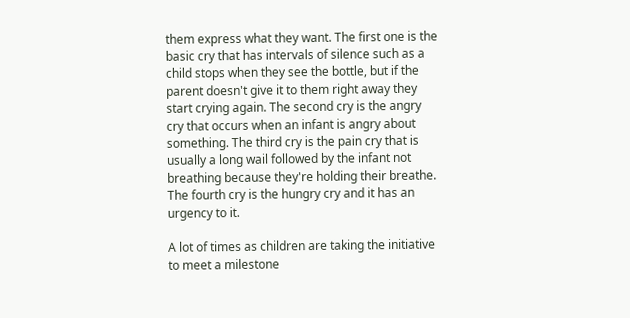them express what they want. The first one is the basic cry that has intervals of silence such as a child stops when they see the bottle, but if the parent doesn't give it to them right away they start crying again. The second cry is the angry cry that occurs when an infant is angry about something. The third cry is the pain cry that is usually a long wail followed by the infant not breathing because they're holding their breathe. The fourth cry is the hungry cry and it has an urgency to it.

A lot of times as children are taking the initiative to meet a milestone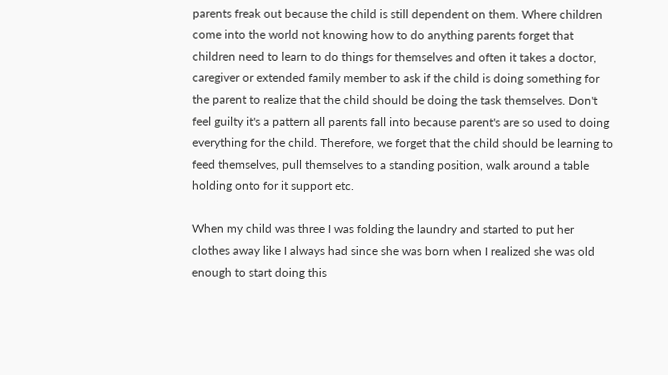parents freak out because the child is still dependent on them. Where children come into the world not knowing how to do anything parents forget that children need to learn to do things for themselves and often it takes a doctor, caregiver or extended family member to ask if the child is doing something for the parent to realize that the child should be doing the task themselves. Don't feel guilty it's a pattern all parents fall into because parent's are so used to doing everything for the child. Therefore, we forget that the child should be learning to feed themselves, pull themselves to a standing position, walk around a table holding onto for it support etc.

When my child was three I was folding the laundry and started to put her clothes away like I always had since she was born when I realized she was old enough to start doing this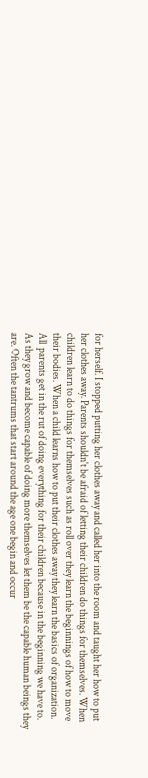for herself. I stopped putting her clothes away and called her into the room and taught her how to put her clothes away. Parents shouldn't be afraid of letting their children do things for themselves. When children learn to do things for themselves such as roll over they learn the beginnings of how to move their bodies. When a child learns how to put their clothes away they learn the basics of organization. All  parents get in the rut of doing everything for their children because in the beginning we have to. As they grow and become capable of doing more themselves let them be the capable human beings they are. Often the tantrums that start around the age one begin and occur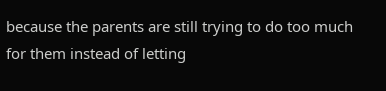because the parents are still trying to do too much for them instead of letting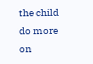the child do more on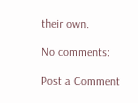their own.

No comments:

Post a Comment